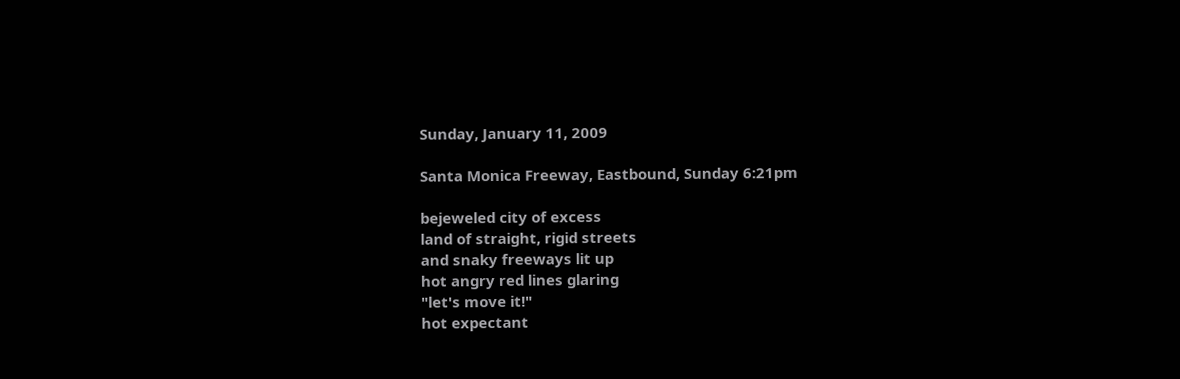Sunday, January 11, 2009

Santa Monica Freeway, Eastbound, Sunday 6:21pm

bejeweled city of excess
land of straight, rigid streets
and snaky freeways lit up
hot angry red lines glaring
"let's move it!"
hot expectant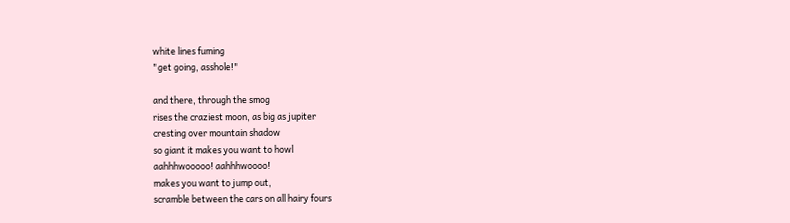white lines fuming
"get going, asshole!"

and there, through the smog
rises the craziest moon, as big as jupiter
cresting over mountain shadow
so giant it makes you want to howl
aahhhwooooo! aahhhwoooo!
makes you want to jump out,
scramble between the cars on all hairy fours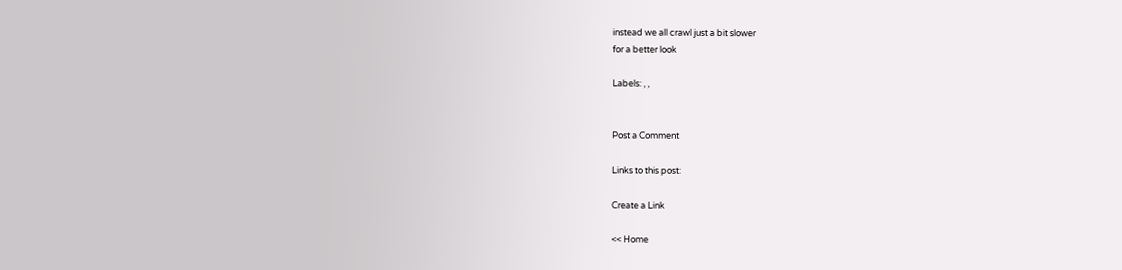instead we all crawl just a bit slower
for a better look

Labels: , ,


Post a Comment

Links to this post:

Create a Link

<< Home